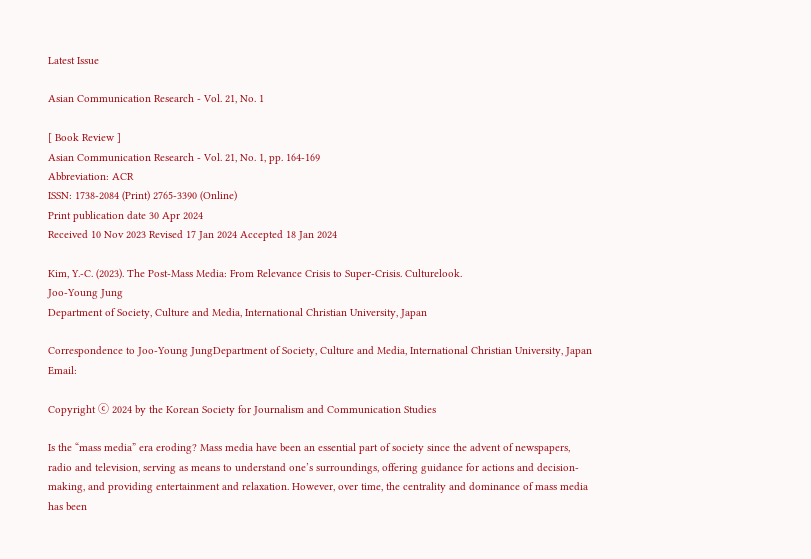Latest Issue

Asian Communication Research - Vol. 21, No. 1

[ Book Review ]
Asian Communication Research - Vol. 21, No. 1, pp. 164-169
Abbreviation: ACR
ISSN: 1738-2084 (Print) 2765-3390 (Online)
Print publication date 30 Apr 2024
Received 10 Nov 2023 Revised 17 Jan 2024 Accepted 18 Jan 2024

Kim, Y.-C. (2023). The Post-Mass Media: From Relevance Crisis to Super-Crisis. Culturelook.
Joo-Young Jung
Department of Society, Culture and Media, International Christian University, Japan

Correspondence to Joo-Young JungDepartment of Society, Culture and Media, International Christian University, Japan Email:

Copyright ⓒ 2024 by the Korean Society for Journalism and Communication Studies

Is the “mass media” era eroding? Mass media have been an essential part of society since the advent of newspapers, radio and television, serving as means to understand one’s surroundings, offering guidance for actions and decision-making, and providing entertainment and relaxation. However, over time, the centrality and dominance of mass media has been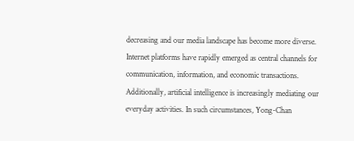decreasing and our media landscape has become more diverse. Internet platforms have rapidly emerged as central channels for communication, information, and economic transactions. Additionally, artificial intelligence is increasingly mediating our everyday activities. In such circumstances, Yong-Chan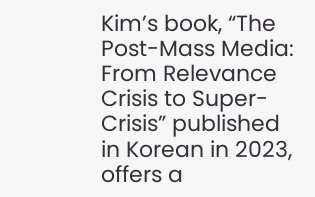Kim’s book, “The Post-Mass Media: From Relevance Crisis to Super-Crisis” published in Korean in 2023, offers a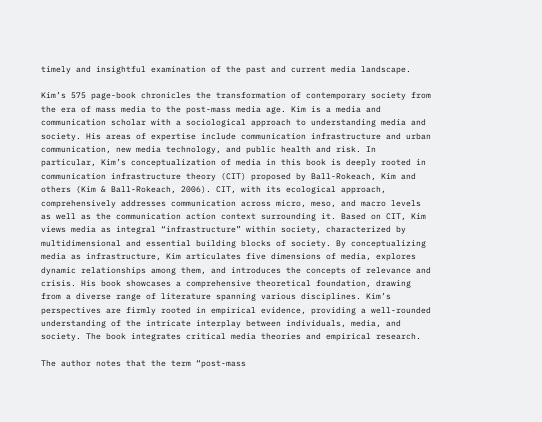timely and insightful examination of the past and current media landscape.

Kim’s 575 page-book chronicles the transformation of contemporary society from the era of mass media to the post-mass media age. Kim is a media and communication scholar with a sociological approach to understanding media and society. His areas of expertise include communication infrastructure and urban communication, new media technology, and public health and risk. In particular, Kim’s conceptualization of media in this book is deeply rooted in communication infrastructure theory (CIT) proposed by Ball-Rokeach, Kim and others (Kim & Ball-Rokeach, 2006). CIT, with its ecological approach, comprehensively addresses communication across micro, meso, and macro levels as well as the communication action context surrounding it. Based on CIT, Kim views media as integral “infrastructure” within society, characterized by multidimensional and essential building blocks of society. By conceptualizing media as infrastructure, Kim articulates five dimensions of media, explores dynamic relationships among them, and introduces the concepts of relevance and crisis. His book showcases a comprehensive theoretical foundation, drawing from a diverse range of literature spanning various disciplines. Kim’s perspectives are firmly rooted in empirical evidence, providing a well-rounded understanding of the intricate interplay between individuals, media, and society. The book integrates critical media theories and empirical research.

The author notes that the term “post-mass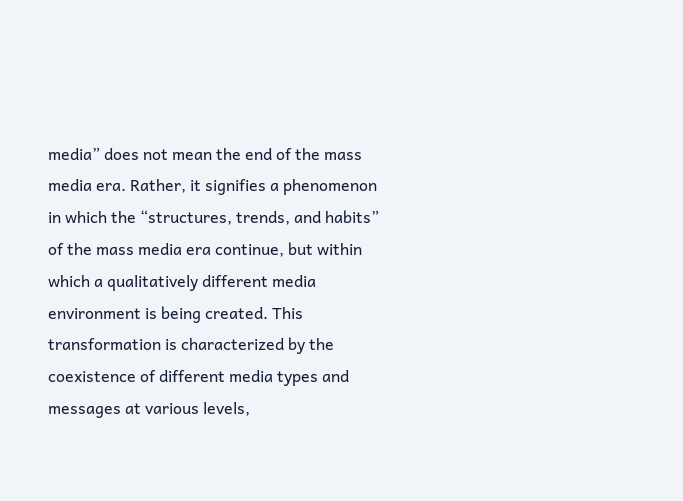media” does not mean the end of the mass media era. Rather, it signifies a phenomenon in which the “structures, trends, and habits” of the mass media era continue, but within which a qualitatively different media environment is being created. This transformation is characterized by the coexistence of different media types and messages at various levels,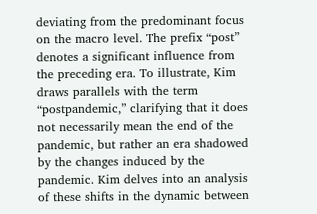deviating from the predominant focus on the macro level. The prefix “post” denotes a significant influence from the preceding era. To illustrate, Kim draws parallels with the term “postpandemic,” clarifying that it does not necessarily mean the end of the pandemic, but rather an era shadowed by the changes induced by the pandemic. Kim delves into an analysis of these shifts in the dynamic between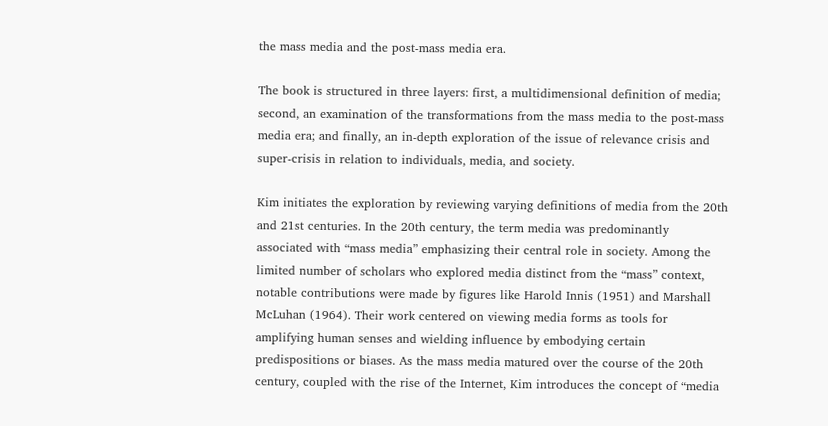the mass media and the post-mass media era.

The book is structured in three layers: first, a multidimensional definition of media; second, an examination of the transformations from the mass media to the post-mass media era; and finally, an in-depth exploration of the issue of relevance crisis and super-crisis in relation to individuals, media, and society.

Kim initiates the exploration by reviewing varying definitions of media from the 20th and 21st centuries. In the 20th century, the term media was predominantly associated with “mass media” emphasizing their central role in society. Among the limited number of scholars who explored media distinct from the “mass” context, notable contributions were made by figures like Harold Innis (1951) and Marshall McLuhan (1964). Their work centered on viewing media forms as tools for amplifying human senses and wielding influence by embodying certain predispositions or biases. As the mass media matured over the course of the 20th century, coupled with the rise of the Internet, Kim introduces the concept of “media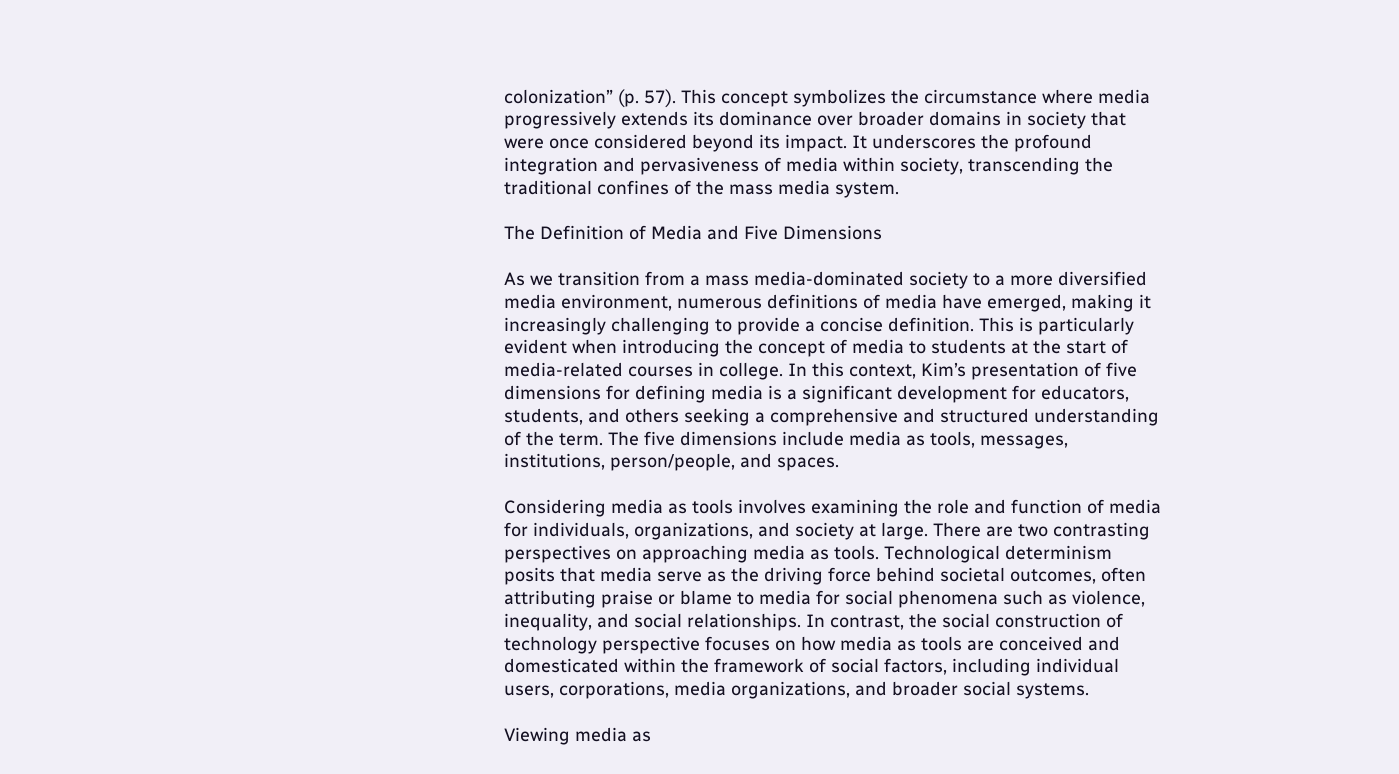colonization” (p. 57). This concept symbolizes the circumstance where media progressively extends its dominance over broader domains in society that were once considered beyond its impact. It underscores the profound integration and pervasiveness of media within society, transcending the traditional confines of the mass media system.

The Definition of Media and Five Dimensions

As we transition from a mass media-dominated society to a more diversified media environment, numerous definitions of media have emerged, making it increasingly challenging to provide a concise definition. This is particularly evident when introducing the concept of media to students at the start of media-related courses in college. In this context, Kim’s presentation of five dimensions for defining media is a significant development for educators, students, and others seeking a comprehensive and structured understanding of the term. The five dimensions include media as tools, messages, institutions, person/people, and spaces.

Considering media as tools involves examining the role and function of media for individuals, organizations, and society at large. There are two contrasting perspectives on approaching media as tools. Technological determinism posits that media serve as the driving force behind societal outcomes, often attributing praise or blame to media for social phenomena such as violence, inequality, and social relationships. In contrast, the social construction of technology perspective focuses on how media as tools are conceived and domesticated within the framework of social factors, including individual users, corporations, media organizations, and broader social systems.

Viewing media as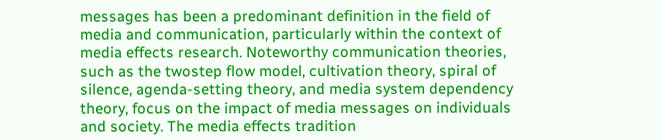messages has been a predominant definition in the field of media and communication, particularly within the context of media effects research. Noteworthy communication theories, such as the twostep flow model, cultivation theory, spiral of silence, agenda-setting theory, and media system dependency theory, focus on the impact of media messages on individuals and society. The media effects tradition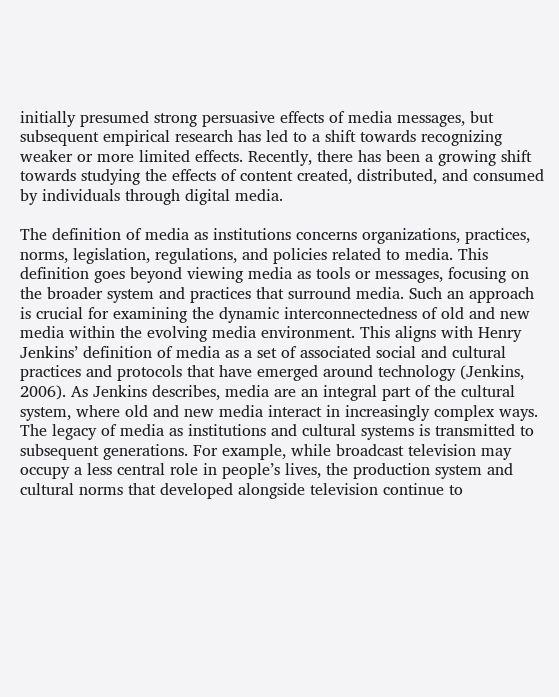initially presumed strong persuasive effects of media messages, but subsequent empirical research has led to a shift towards recognizing weaker or more limited effects. Recently, there has been a growing shift towards studying the effects of content created, distributed, and consumed by individuals through digital media.

The definition of media as institutions concerns organizations, practices, norms, legislation, regulations, and policies related to media. This definition goes beyond viewing media as tools or messages, focusing on the broader system and practices that surround media. Such an approach is crucial for examining the dynamic interconnectedness of old and new media within the evolving media environment. This aligns with Henry Jenkins’ definition of media as a set of associated social and cultural practices and protocols that have emerged around technology (Jenkins, 2006). As Jenkins describes, media are an integral part of the cultural system, where old and new media interact in increasingly complex ways. The legacy of media as institutions and cultural systems is transmitted to subsequent generations. For example, while broadcast television may occupy a less central role in people’s lives, the production system and cultural norms that developed alongside television continue to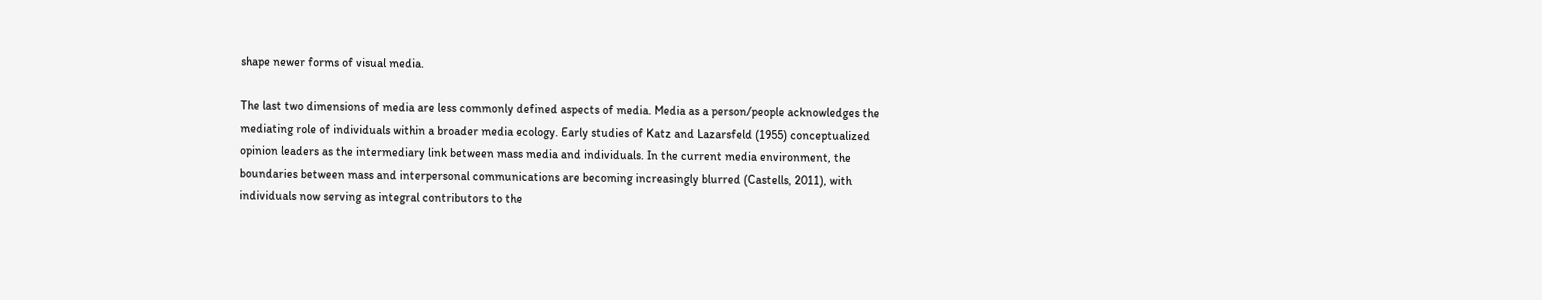shape newer forms of visual media.

The last two dimensions of media are less commonly defined aspects of media. Media as a person/people acknowledges the mediating role of individuals within a broader media ecology. Early studies of Katz and Lazarsfeld (1955) conceptualized opinion leaders as the intermediary link between mass media and individuals. In the current media environment, the boundaries between mass and interpersonal communications are becoming increasingly blurred (Castells, 2011), with individuals now serving as integral contributors to the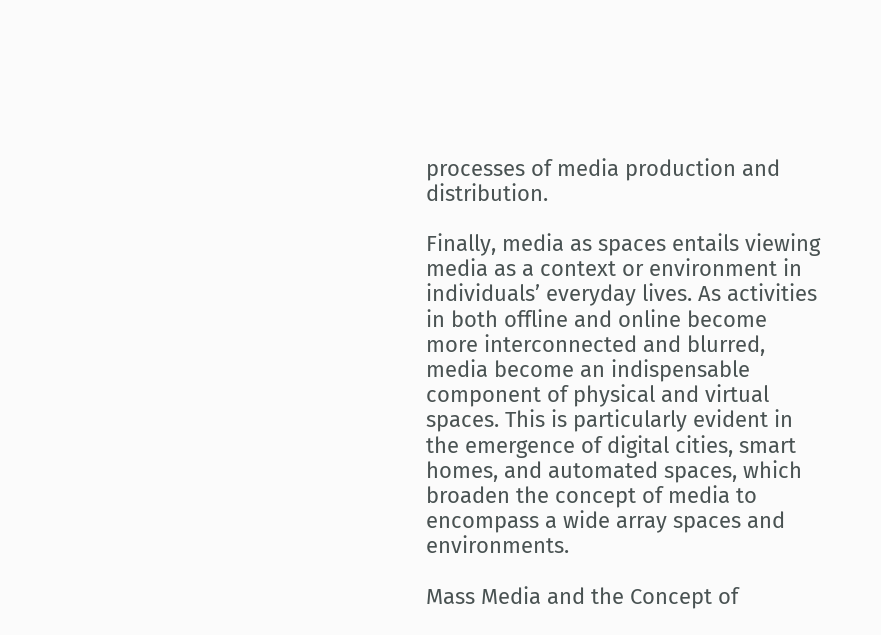processes of media production and distribution.

Finally, media as spaces entails viewing media as a context or environment in individuals’ everyday lives. As activities in both offline and online become more interconnected and blurred, media become an indispensable component of physical and virtual spaces. This is particularly evident in the emergence of digital cities, smart homes, and automated spaces, which broaden the concept of media to encompass a wide array spaces and environments.

Mass Media and the Concept of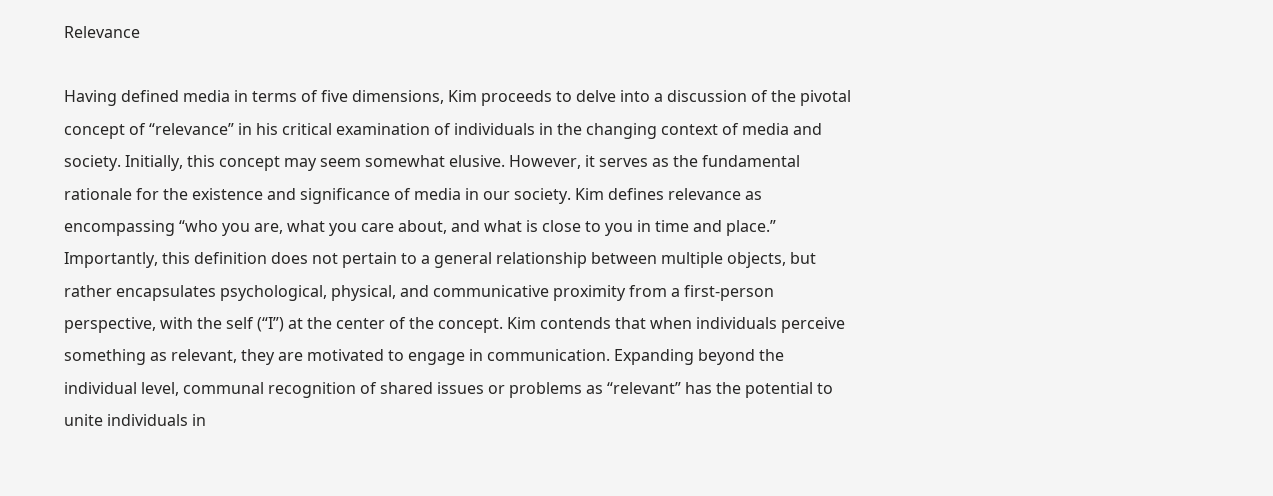Relevance

Having defined media in terms of five dimensions, Kim proceeds to delve into a discussion of the pivotal concept of “relevance” in his critical examination of individuals in the changing context of media and society. Initially, this concept may seem somewhat elusive. However, it serves as the fundamental rationale for the existence and significance of media in our society. Kim defines relevance as encompassing “who you are, what you care about, and what is close to you in time and place.” Importantly, this definition does not pertain to a general relationship between multiple objects, but rather encapsulates psychological, physical, and communicative proximity from a first-person perspective, with the self (“I”) at the center of the concept. Kim contends that when individuals perceive something as relevant, they are motivated to engage in communication. Expanding beyond the individual level, communal recognition of shared issues or problems as “relevant” has the potential to unite individuals in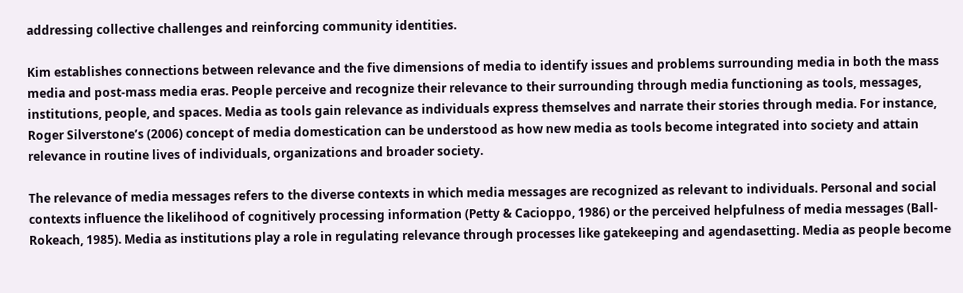addressing collective challenges and reinforcing community identities.

Kim establishes connections between relevance and the five dimensions of media to identify issues and problems surrounding media in both the mass media and post-mass media eras. People perceive and recognize their relevance to their surrounding through media functioning as tools, messages, institutions, people, and spaces. Media as tools gain relevance as individuals express themselves and narrate their stories through media. For instance, Roger Silverstone’s (2006) concept of media domestication can be understood as how new media as tools become integrated into society and attain relevance in routine lives of individuals, organizations and broader society.

The relevance of media messages refers to the diverse contexts in which media messages are recognized as relevant to individuals. Personal and social contexts influence the likelihood of cognitively processing information (Petty & Cacioppo, 1986) or the perceived helpfulness of media messages (Ball-Rokeach, 1985). Media as institutions play a role in regulating relevance through processes like gatekeeping and agendasetting. Media as people become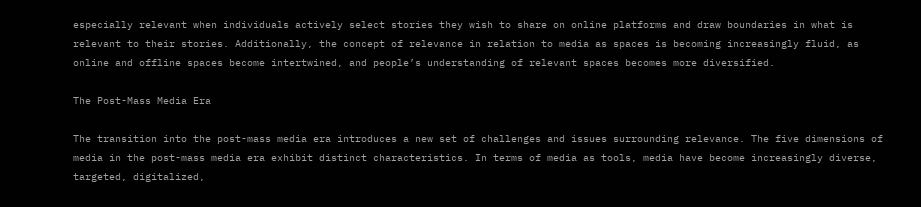especially relevant when individuals actively select stories they wish to share on online platforms and draw boundaries in what is relevant to their stories. Additionally, the concept of relevance in relation to media as spaces is becoming increasingly fluid, as online and offline spaces become intertwined, and people’s understanding of relevant spaces becomes more diversified.

The Post-Mass Media Era

The transition into the post-mass media era introduces a new set of challenges and issues surrounding relevance. The five dimensions of media in the post-mass media era exhibit distinct characteristics. In terms of media as tools, media have become increasingly diverse, targeted, digitalized,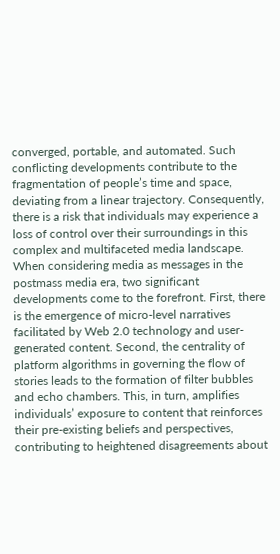converged, portable, and automated. Such conflicting developments contribute to the fragmentation of people’s time and space, deviating from a linear trajectory. Consequently, there is a risk that individuals may experience a loss of control over their surroundings in this complex and multifaceted media landscape. When considering media as messages in the postmass media era, two significant developments come to the forefront. First, there is the emergence of micro-level narratives facilitated by Web 2.0 technology and user-generated content. Second, the centrality of platform algorithms in governing the flow of stories leads to the formation of filter bubbles and echo chambers. This, in turn, amplifies individuals’ exposure to content that reinforces their pre-existing beliefs and perspectives, contributing to heightened disagreements about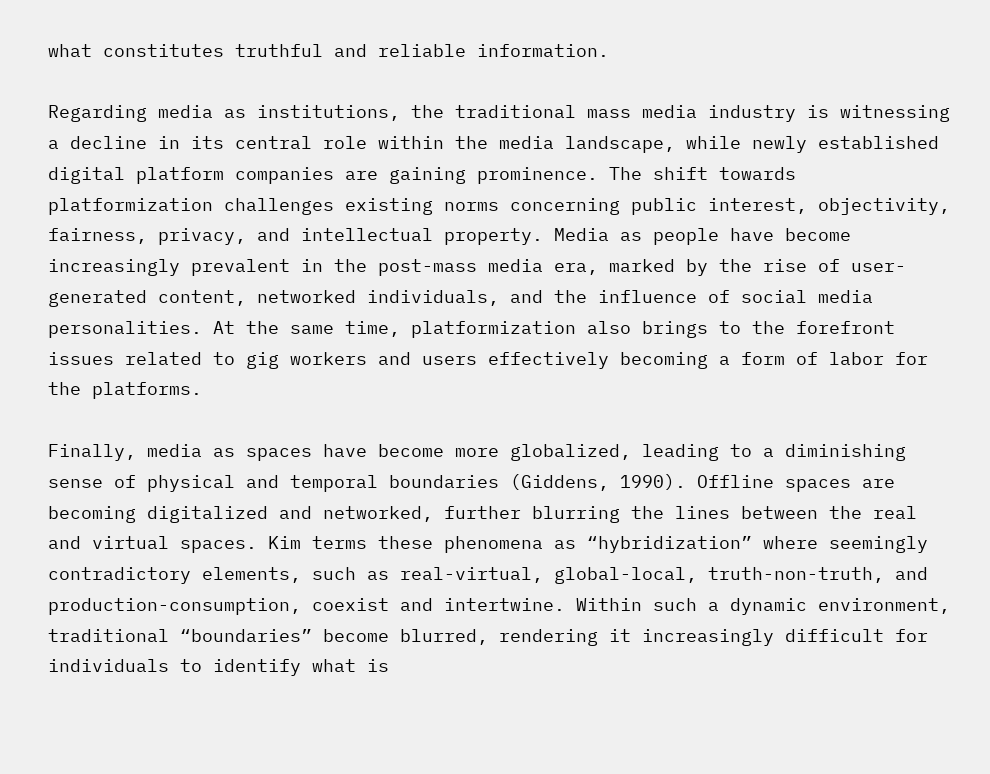what constitutes truthful and reliable information.

Regarding media as institutions, the traditional mass media industry is witnessing a decline in its central role within the media landscape, while newly established digital platform companies are gaining prominence. The shift towards platformization challenges existing norms concerning public interest, objectivity, fairness, privacy, and intellectual property. Media as people have become increasingly prevalent in the post-mass media era, marked by the rise of user-generated content, networked individuals, and the influence of social media personalities. At the same time, platformization also brings to the forefront issues related to gig workers and users effectively becoming a form of labor for the platforms.

Finally, media as spaces have become more globalized, leading to a diminishing sense of physical and temporal boundaries (Giddens, 1990). Offline spaces are becoming digitalized and networked, further blurring the lines between the real and virtual spaces. Kim terms these phenomena as “hybridization” where seemingly contradictory elements, such as real-virtual, global-local, truth-non-truth, and production-consumption, coexist and intertwine. Within such a dynamic environment, traditional “boundaries” become blurred, rendering it increasingly difficult for individuals to identify what is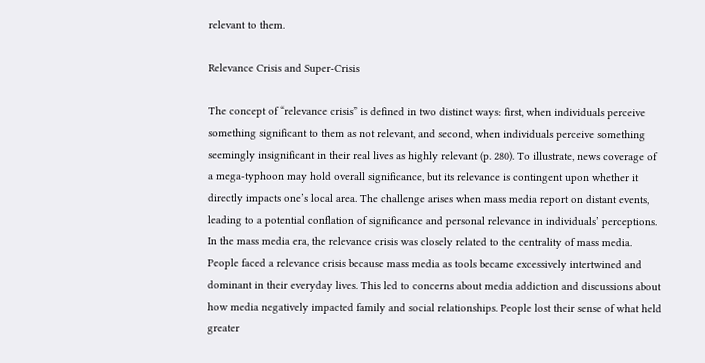relevant to them.

Relevance Crisis and Super-Crisis

The concept of “relevance crisis” is defined in two distinct ways: first, when individuals perceive something significant to them as not relevant, and second, when individuals perceive something seemingly insignificant in their real lives as highly relevant (p. 280). To illustrate, news coverage of a mega-typhoon may hold overall significance, but its relevance is contingent upon whether it directly impacts one’s local area. The challenge arises when mass media report on distant events, leading to a potential conflation of significance and personal relevance in individuals’ perceptions. In the mass media era, the relevance crisis was closely related to the centrality of mass media. People faced a relevance crisis because mass media as tools became excessively intertwined and dominant in their everyday lives. This led to concerns about media addiction and discussions about how media negatively impacted family and social relationships. People lost their sense of what held greater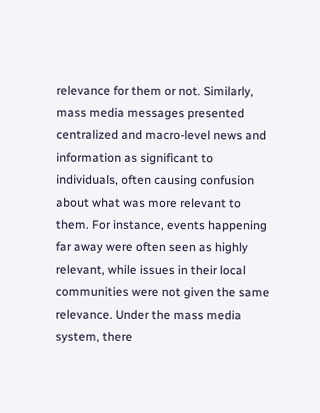relevance for them or not. Similarly, mass media messages presented centralized and macro-level news and information as significant to individuals, often causing confusion about what was more relevant to them. For instance, events happening far away were often seen as highly relevant, while issues in their local communities were not given the same relevance. Under the mass media system, there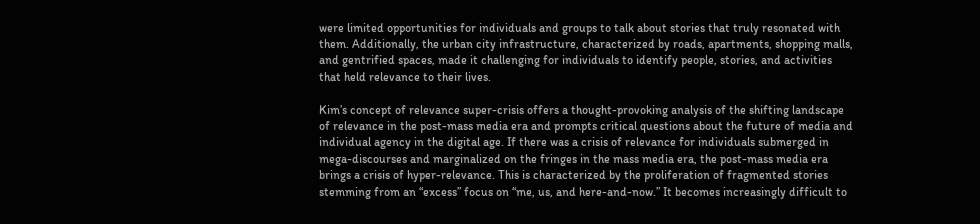were limited opportunities for individuals and groups to talk about stories that truly resonated with them. Additionally, the urban city infrastructure, characterized by roads, apartments, shopping malls, and gentrified spaces, made it challenging for individuals to identify people, stories, and activities that held relevance to their lives.

Kim’s concept of relevance super-crisis offers a thought-provoking analysis of the shifting landscape of relevance in the post-mass media era and prompts critical questions about the future of media and individual agency in the digital age. If there was a crisis of relevance for individuals submerged in mega-discourses and marginalized on the fringes in the mass media era, the post-mass media era brings a crisis of hyper-relevance. This is characterized by the proliferation of fragmented stories stemming from an “excess” focus on “me, us, and here-and-now.” It becomes increasingly difficult to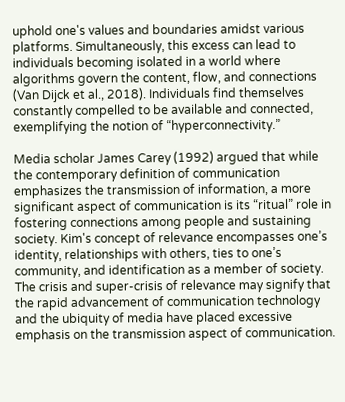uphold one's values and boundaries amidst various platforms. Simultaneously, this excess can lead to individuals becoming isolated in a world where algorithms govern the content, flow, and connections (Van Dijck et al., 2018). Individuals find themselves constantly compelled to be available and connected, exemplifying the notion of “hyperconnectivity.”

Media scholar James Carey (1992) argued that while the contemporary definition of communication emphasizes the transmission of information, a more significant aspect of communication is its “ritual” role in fostering connections among people and sustaining society. Kim's concept of relevance encompasses one’s identity, relationships with others, ties to one’s community, and identification as a member of society. The crisis and super-crisis of relevance may signify that the rapid advancement of communication technology and the ubiquity of media have placed excessive emphasis on the transmission aspect of communication.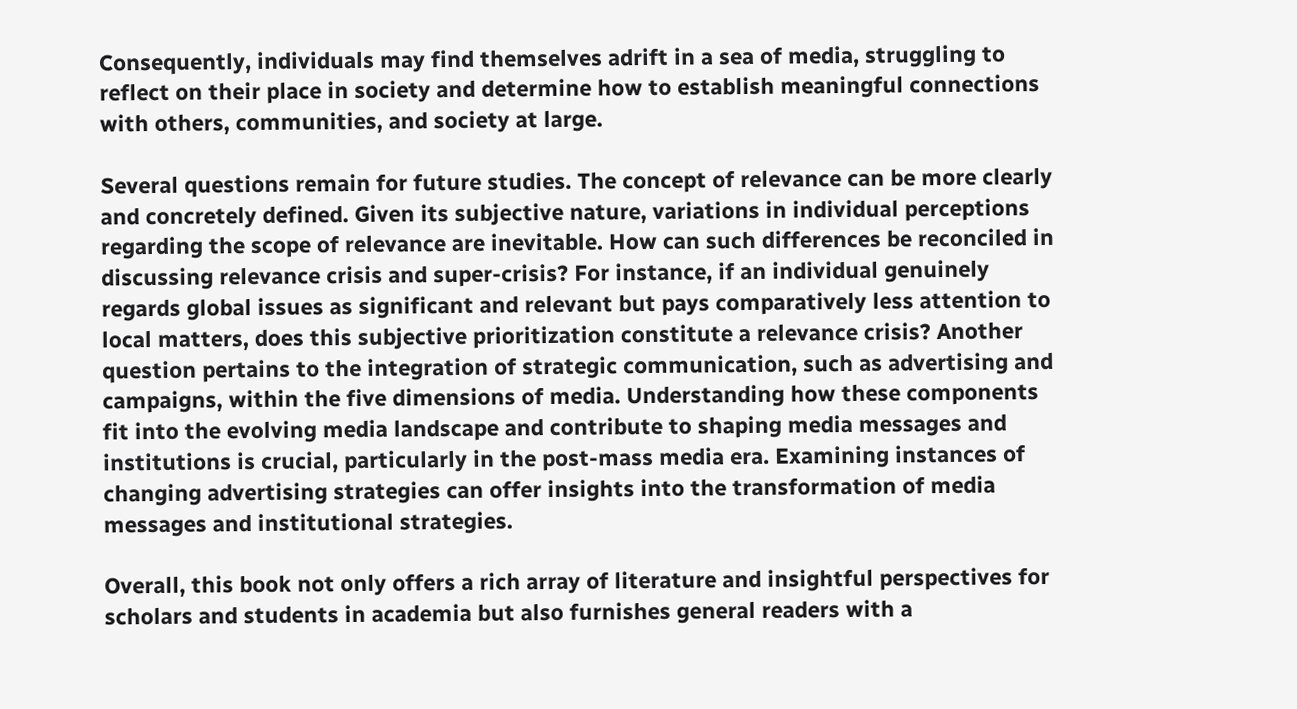Consequently, individuals may find themselves adrift in a sea of media, struggling to reflect on their place in society and determine how to establish meaningful connections with others, communities, and society at large.

Several questions remain for future studies. The concept of relevance can be more clearly and concretely defined. Given its subjective nature, variations in individual perceptions regarding the scope of relevance are inevitable. How can such differences be reconciled in discussing relevance crisis and super-crisis? For instance, if an individual genuinely regards global issues as significant and relevant but pays comparatively less attention to local matters, does this subjective prioritization constitute a relevance crisis? Another question pertains to the integration of strategic communication, such as advertising and campaigns, within the five dimensions of media. Understanding how these components fit into the evolving media landscape and contribute to shaping media messages and institutions is crucial, particularly in the post-mass media era. Examining instances of changing advertising strategies can offer insights into the transformation of media messages and institutional strategies.

Overall, this book not only offers a rich array of literature and insightful perspectives for scholars and students in academia but also furnishes general readers with a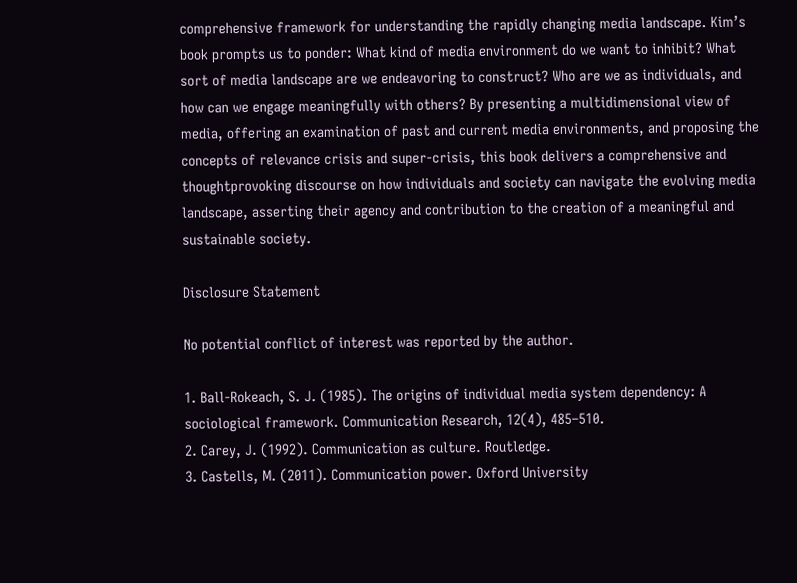comprehensive framework for understanding the rapidly changing media landscape. Kim’s book prompts us to ponder: What kind of media environment do we want to inhibit? What sort of media landscape are we endeavoring to construct? Who are we as individuals, and how can we engage meaningfully with others? By presenting a multidimensional view of media, offering an examination of past and current media environments, and proposing the concepts of relevance crisis and super-crisis, this book delivers a comprehensive and thoughtprovoking discourse on how individuals and society can navigate the evolving media landscape, asserting their agency and contribution to the creation of a meaningful and sustainable society.

Disclosure Statement

No potential conflict of interest was reported by the author.

1. Ball-Rokeach, S. J. (1985). The origins of individual media system dependency: A sociological framework. Communication Research, 12(4), 485–510.
2. Carey, J. (1992). Communication as culture. Routledge.
3. Castells, M. (2011). Communication power. Oxford University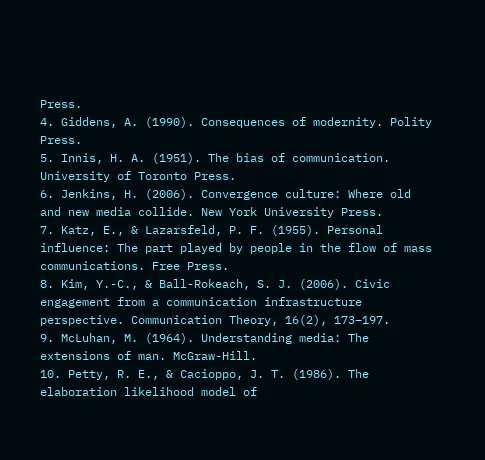Press.
4. Giddens, A. (1990). Consequences of modernity. Polity Press.
5. Innis, H. A. (1951). The bias of communication. University of Toronto Press.
6. Jenkins, H. (2006). Convergence culture: Where old and new media collide. New York University Press.
7. Katz, E., & Lazarsfeld, P. F. (1955). Personal influence: The part played by people in the flow of mass communications. Free Press.
8. Kim, Y.-C., & Ball-Rokeach, S. J. (2006). Civic engagement from a communication infrastructure perspective. Communication Theory, 16(2), 173–197.
9. McLuhan, M. (1964). Understanding media: The extensions of man. McGraw-Hill.
10. Petty, R. E., & Cacioppo, J. T. (1986). The elaboration likelihood model of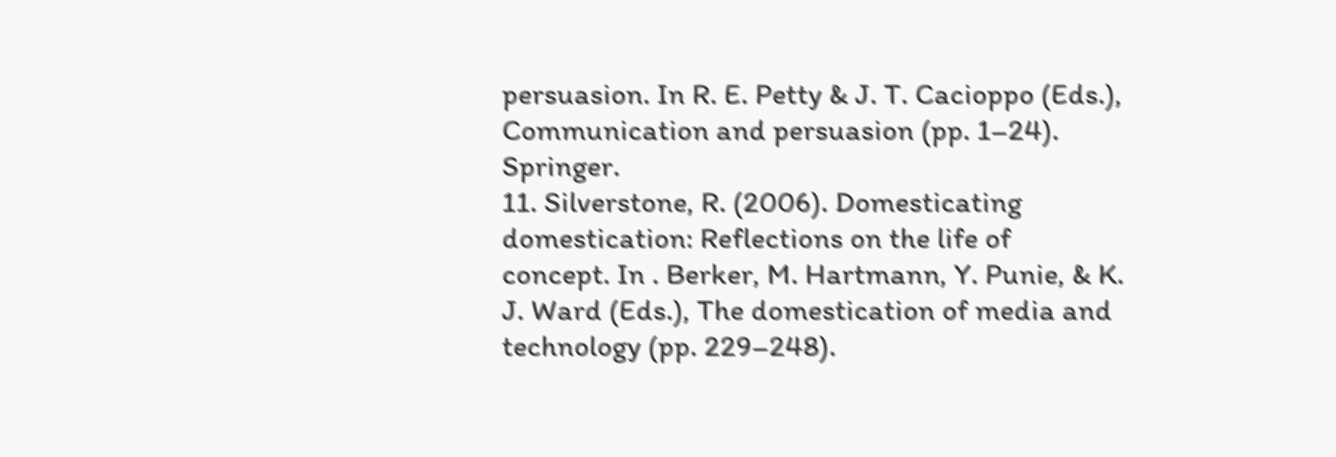persuasion. In R. E. Petty & J. T. Cacioppo (Eds.), Communication and persuasion (pp. 1–24). Springer.
11. Silverstone, R. (2006). Domesticating domestication: Reflections on the life of concept. In . Berker, M. Hartmann, Y. Punie, & K. J. Ward (Eds.), The domestication of media and technology (pp. 229–248).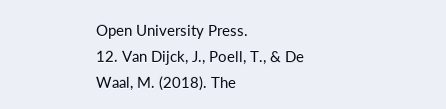Open University Press.
12. Van Dijck, J., Poell, T., & De Waal, M. (2018). The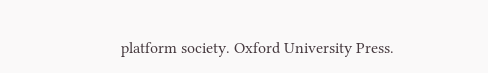platform society. Oxford University Press.